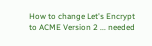How to change Let's Encrypt to ACME Version 2 ... needed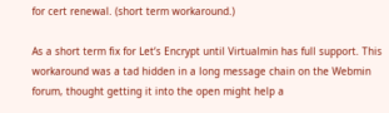for cert renewal. (short term workaround.)

As a short term fix for Let’s Encrypt until Virtualmin has full support. This workaround was a tad hidden in a long message chain on the Webmin forum, thought getting it into the open might help a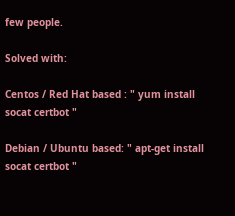few people.

Solved with:

Centos / Red Hat based : " yum install socat certbot "

Debian / Ubuntu based: " apt-get install socat certbot "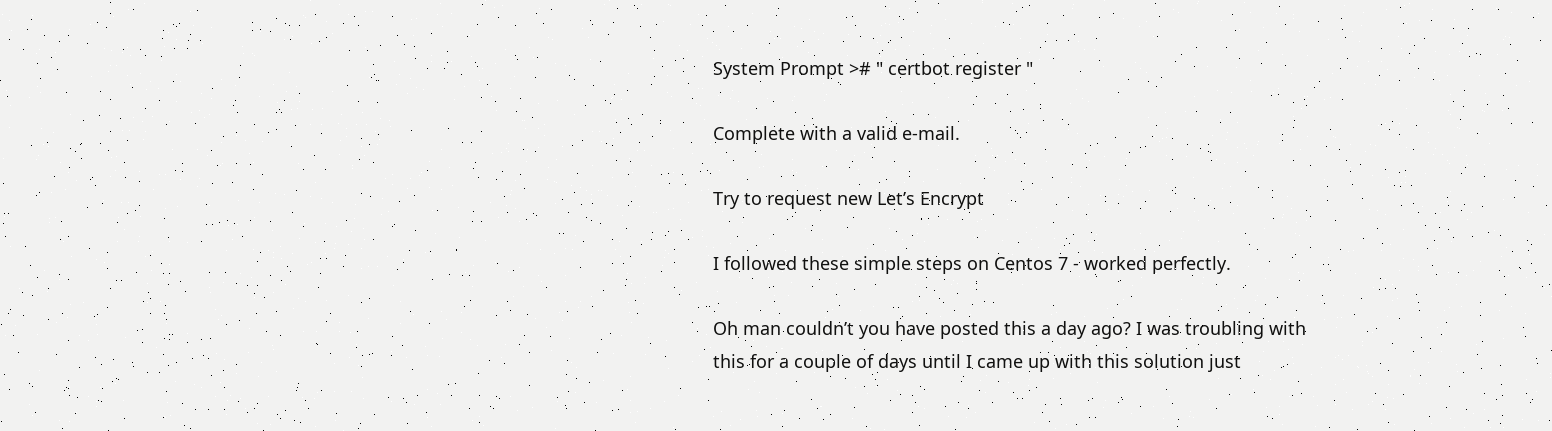System Prompt ># " certbot register "

Complete with a valid e-mail.

Try to request new Let’s Encrypt

I followed these simple steps on Centos 7 - worked perfectly.

Oh man couldn’t you have posted this a day ago? I was troubling with this for a couple of days until I came up with this solution just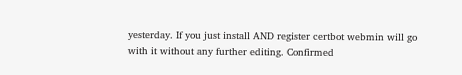yesterday. If you just install AND register certbot webmin will go with it without any further editing. Confirmed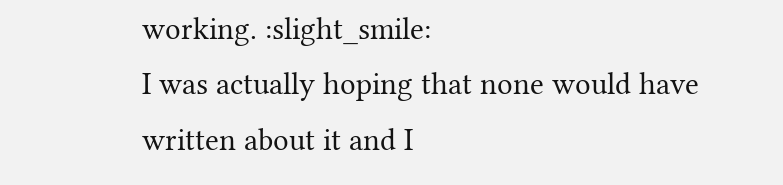working. :slight_smile:
I was actually hoping that none would have written about it and I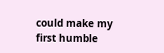could make my first humble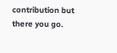contribution but there you go.